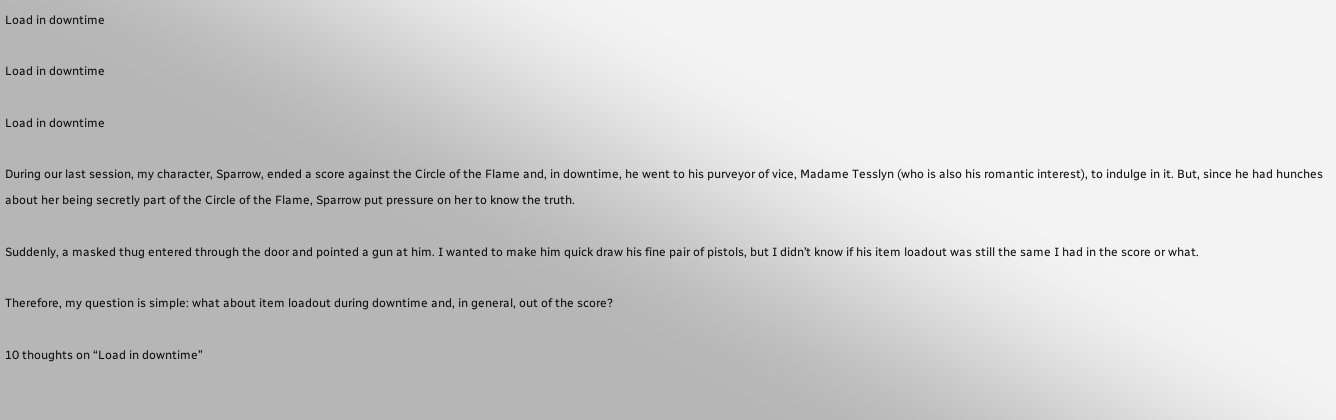Load in downtime

Load in downtime

Load in downtime

During our last session, my character, Sparrow, ended a score against the Circle of the Flame and, in downtime, he went to his purveyor of vice, Madame Tesslyn (who is also his romantic interest), to indulge in it. But, since he had hunches about her being secretly part of the Circle of the Flame, Sparrow put pressure on her to know the truth.

Suddenly, a masked thug entered through the door and pointed a gun at him. I wanted to make him quick draw his fine pair of pistols, but I didn’t know if his item loadout was still the same I had in the score or what.

Therefore, my question is simple: what about item loadout during downtime and, in general, out of the score?

10 thoughts on “Load in downtime”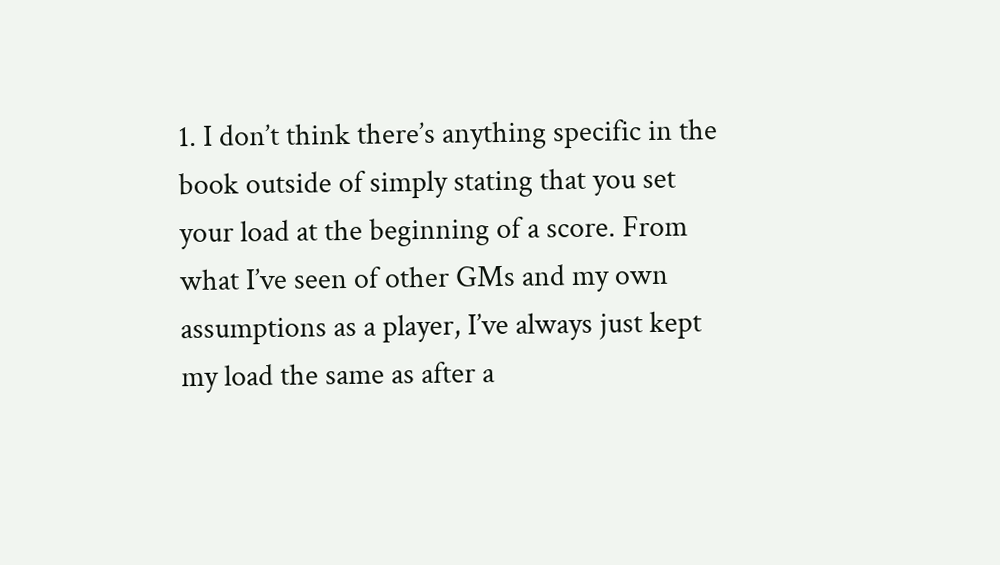1. I don’t think there’s anything specific in the book outside of simply stating that you set your load at the beginning of a score. From what I’ve seen of other GMs and my own assumptions as a player, I’ve always just kept my load the same as after a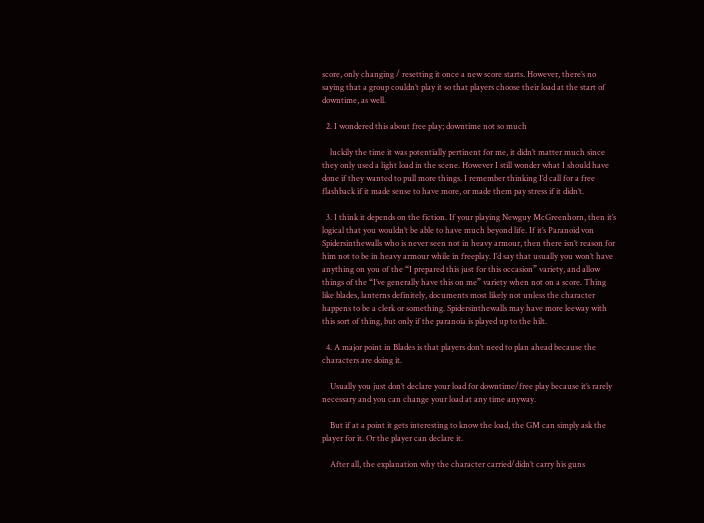score, only changing / resetting it once a new score starts. However, there’s no saying that a group couldn’t play it so that players choose their load at the start of downtime, as well.

  2. I wondered this about free play; downtime not so much

    luckily the time it was potentially pertinent for me, it didn’t matter much since they only used a light load in the scene. However I still wonder what I should have done if they wanted to pull more things. I remember thinking I’d call for a free flashback if it made sense to have more, or made them pay stress if it didn’t.

  3. I think it depends on the fiction. If your playing Newguy McGreenhorn, then it’s logical that you wouldn’t be able to have much beyond life. If it’s Paranoid von Spidersinthewalls who is never seen not in heavy armour, then there isn’t reason for him not to be in heavy armour while in freeplay. I’d say that usually you won’t have anything on you of the “I prepared this just for this occasion” variety, and allow things of the “I’ve generally have this on me” variety when not on a score. Thing like blades, lanterns definitely, documents most likely not unless the character happens to be a clerk or something. Spidersinthewalls may have more leeway with this sort of thing, but only if the paranoia is played up to the hilt.

  4. A major point in Blades is that players don’t need to plan ahead because the characters are doing it.

    Usually you just don’t declare your load for downtime/free play because it’s rarely necessary and you can change your load at any time anyway.

    But if at a point it gets interesting to know the load, the GM can simply ask the player for it. Or the player can declare it.

    After all, the explanation why the character carried/didn’t carry his guns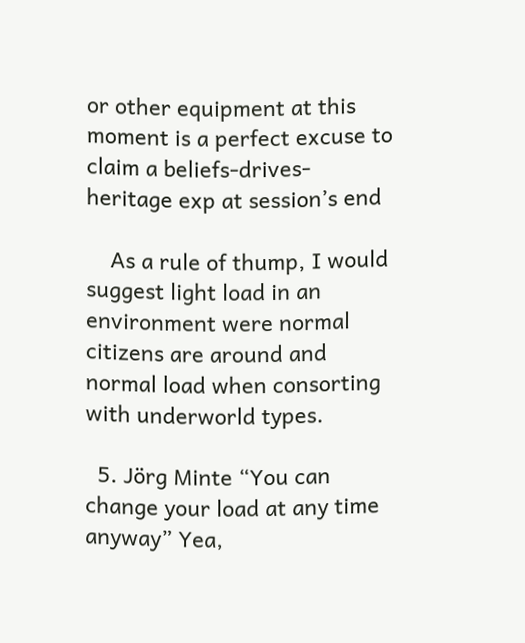or other equipment at this moment is a perfect excuse to claim a beliefs-drives-heritage exp at session’s end

    As a rule of thump, I would suggest light load in an environment were normal citizens are around and normal load when consorting with underworld types.

  5. Jörg Minte “You can change your load at any time anyway” Yea,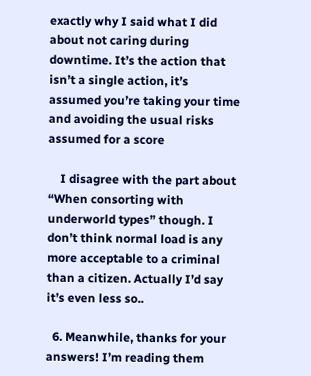exactly why I said what I did about not caring during downtime. It’s the action that isn’t a single action, it’s assumed you’re taking your time and avoiding the usual risks assumed for a score

    I disagree with the part about “When consorting with underworld types” though. I don’t think normal load is any more acceptable to a criminal than a citizen. Actually I’d say it’s even less so..

  6. Meanwhile, thanks for your answers! I’m reading them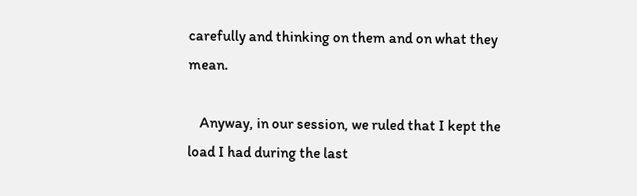carefully and thinking on them and on what they mean.

    Anyway, in our session, we ruled that I kept the load I had during the last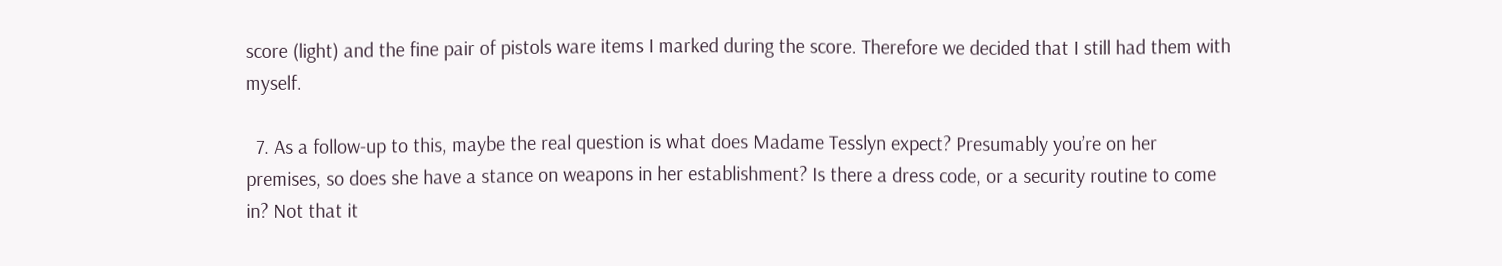score (light) and the fine pair of pistols ware items I marked during the score. Therefore we decided that I still had them with myself.

  7. As a follow-up to this, maybe the real question is what does Madame Tesslyn expect? Presumably you’re on her premises, so does she have a stance on weapons in her establishment? Is there a dress code, or a security routine to come in? Not that it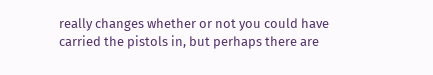really changes whether or not you could have carried the pistols in, but perhaps there are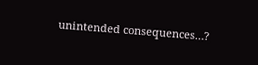unintended consequences…?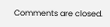Comments are closed.